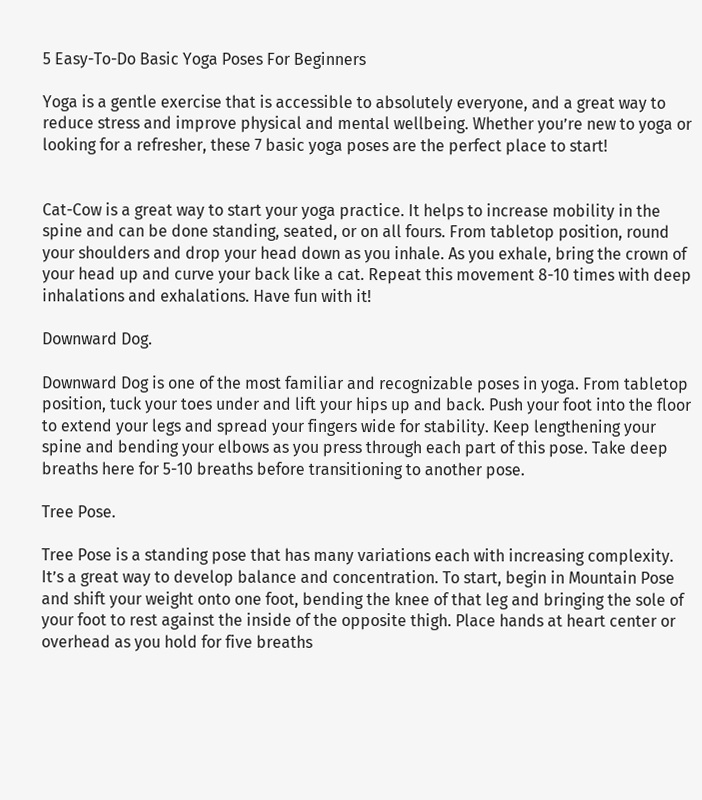5 Easy-To-Do Basic Yoga Poses For Beginners

Yoga is a gentle exercise that is accessible to absolutely everyone, and a great way to reduce stress and improve physical and mental wellbeing. Whether you’re new to yoga or looking for a refresher, these 7 basic yoga poses are the perfect place to start!


Cat-Cow is a great way to start your yoga practice. It helps to increase mobility in the spine and can be done standing, seated, or on all fours. From tabletop position, round your shoulders and drop your head down as you inhale. As you exhale, bring the crown of your head up and curve your back like a cat. Repeat this movement 8-10 times with deep inhalations and exhalations. Have fun with it!

Downward Dog.

Downward Dog is one of the most familiar and recognizable poses in yoga. From tabletop position, tuck your toes under and lift your hips up and back. Push your foot into the floor to extend your legs and spread your fingers wide for stability. Keep lengthening your spine and bending your elbows as you press through each part of this pose. Take deep breaths here for 5-10 breaths before transitioning to another pose.

Tree Pose.

Tree Pose is a standing pose that has many variations each with increasing complexity. It’s a great way to develop balance and concentration. To start, begin in Mountain Pose and shift your weight onto one foot, bending the knee of that leg and bringing the sole of your foot to rest against the inside of the opposite thigh. Place hands at heart center or overhead as you hold for five breaths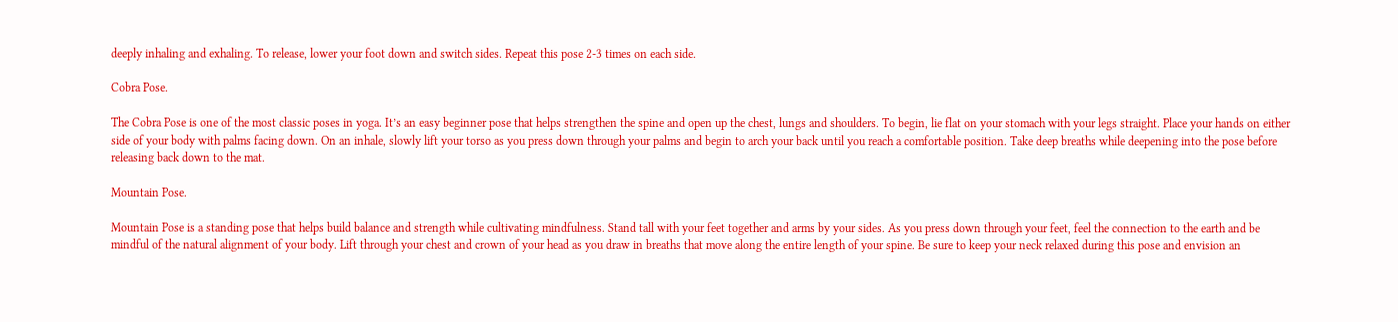deeply inhaling and exhaling. To release, lower your foot down and switch sides. Repeat this pose 2-3 times on each side.

Cobra Pose.

The Cobra Pose is one of the most classic poses in yoga. It’s an easy beginner pose that helps strengthen the spine and open up the chest, lungs and shoulders. To begin, lie flat on your stomach with your legs straight. Place your hands on either side of your body with palms facing down. On an inhale, slowly lift your torso as you press down through your palms and begin to arch your back until you reach a comfortable position. Take deep breaths while deepening into the pose before releasing back down to the mat.

Mountain Pose.

Mountain Pose is a standing pose that helps build balance and strength while cultivating mindfulness. Stand tall with your feet together and arms by your sides. As you press down through your feet, feel the connection to the earth and be mindful of the natural alignment of your body. Lift through your chest and crown of your head as you draw in breaths that move along the entire length of your spine. Be sure to keep your neck relaxed during this pose and envision an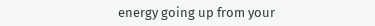energy going up from your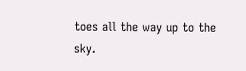toes all the way up to the sky.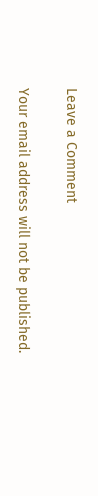Leave a Comment

Your email address will not be published.